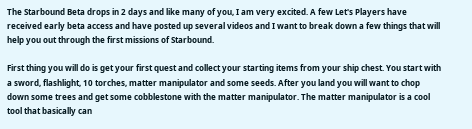The Starbound Beta drops in 2 days and like many of you, I am very excited. A few Let's Players have received early beta access and have posted up several videos and I want to break down a few things that will help you out through the first missions of Starbound.

First thing you will do is get your first quest and collect your starting items from your ship chest. You start with a sword, flashlight, 10 torches, matter manipulator and some seeds. After you land you will want to chop down some trees and get some cobblestone with the matter manipulator. The matter manipulator is a cool tool that basically can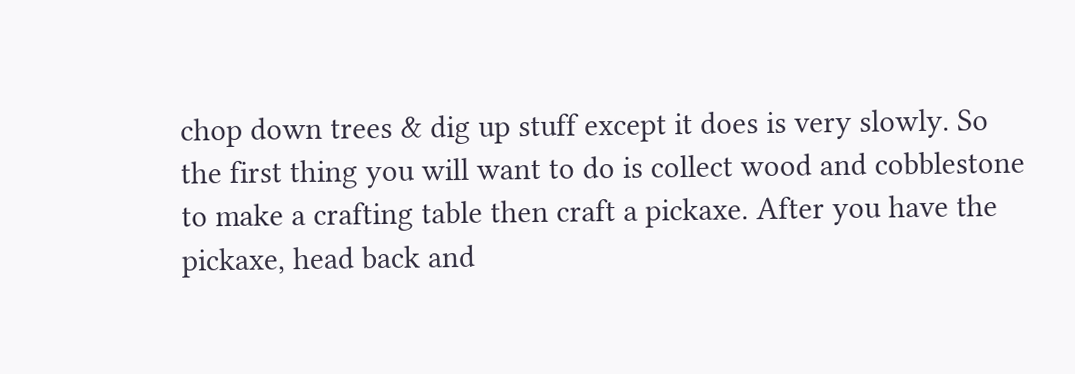chop down trees & dig up stuff except it does is very slowly. So the first thing you will want to do is collect wood and cobblestone to make a crafting table then craft a pickaxe. After you have the pickaxe, head back and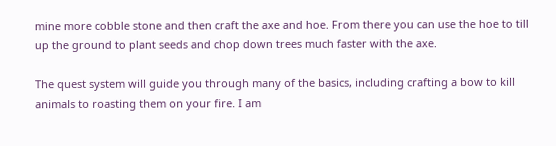mine more cobble stone and then craft the axe and hoe. From there you can use the hoe to till up the ground to plant seeds and chop down trees much faster with the axe.

The quest system will guide you through many of the basics, including crafting a bow to kill animals to roasting them on your fire. I am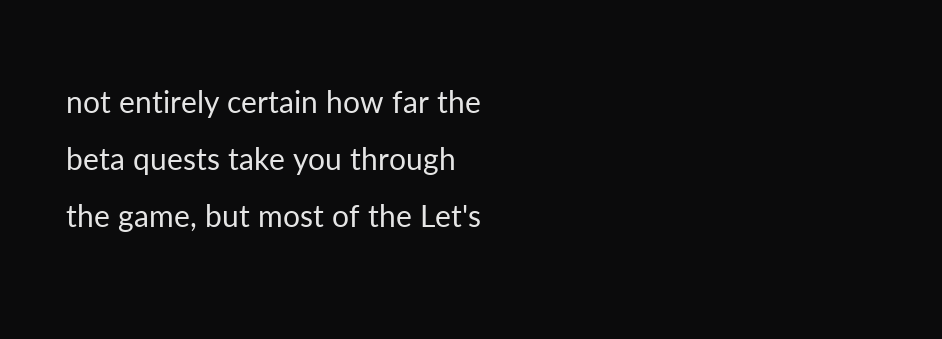not entirely certain how far the beta quests take you through the game, but most of the Let's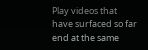Play videos that have surfaced so far end at the same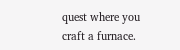quest where you craft a furnace.